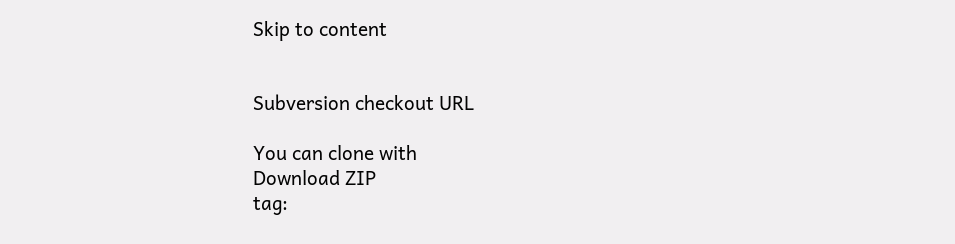Skip to content


Subversion checkout URL

You can clone with
Download ZIP
tag: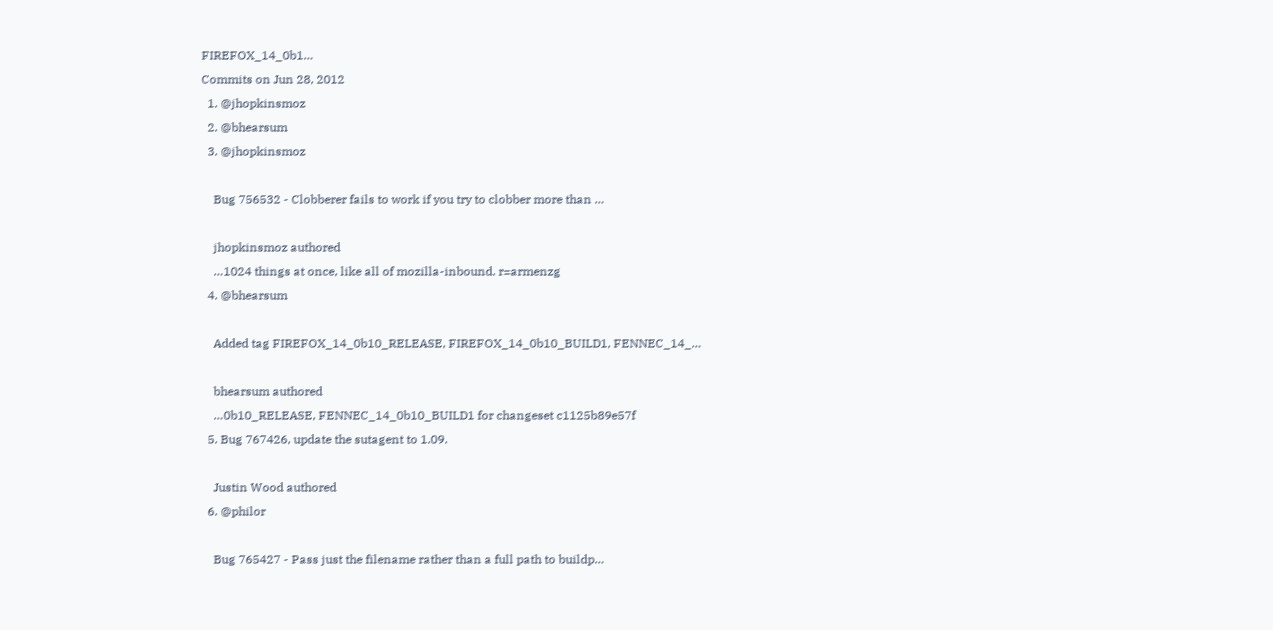FIREFOX_14_0b1…
Commits on Jun 28, 2012
  1. @jhopkinsmoz
  2. @bhearsum
  3. @jhopkinsmoz

    Bug 756532 - Clobberer fails to work if you try to clobber more than …

    jhopkinsmoz authored
    …1024 things at once, like all of mozilla-inbound. r=armenzg
  4. @bhearsum

    Added tag FIREFOX_14_0b10_RELEASE, FIREFOX_14_0b10_BUILD1, FENNEC_14_…

    bhearsum authored
    …0b10_RELEASE, FENNEC_14_0b10_BUILD1 for changeset c1125b89e57f
  5. Bug 767426, update the sutagent to 1.09.

    Justin Wood authored
  6. @philor

    Bug 765427 - Pass just the filename rather than a full path to buildp…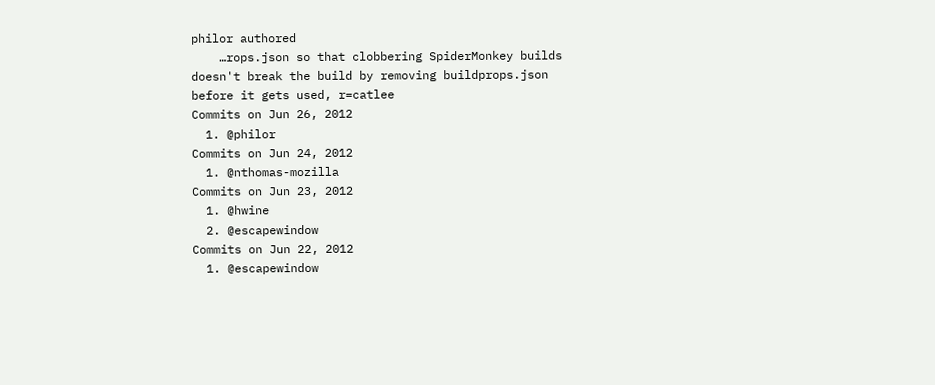philor authored
    …rops.json so that clobbering SpiderMonkey builds doesn't break the build by removing buildprops.json before it gets used, r=catlee
Commits on Jun 26, 2012
  1. @philor
Commits on Jun 24, 2012
  1. @nthomas-mozilla
Commits on Jun 23, 2012
  1. @hwine
  2. @escapewindow
Commits on Jun 22, 2012
  1. @escapewindow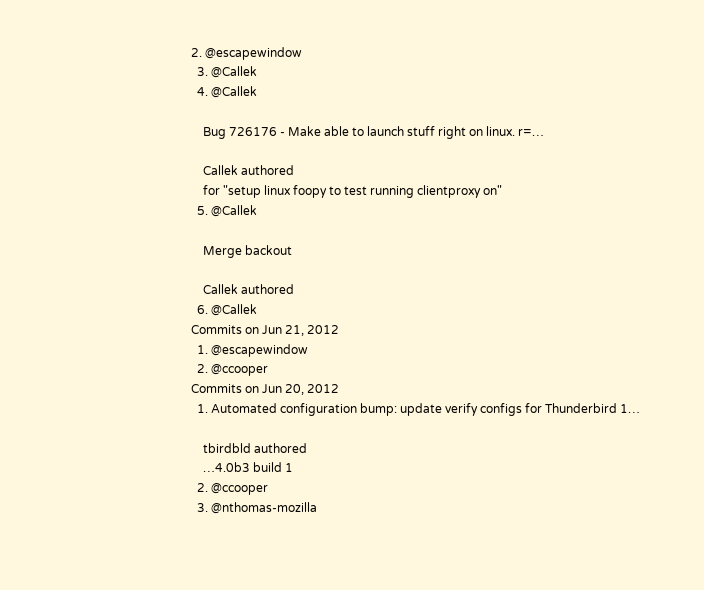2. @escapewindow
  3. @Callek
  4. @Callek

    Bug 726176 - Make able to launch stuff right on linux. r=…

    Callek authored
    for "setup linux foopy to test running clientproxy on"
  5. @Callek

    Merge backout

    Callek authored
  6. @Callek
Commits on Jun 21, 2012
  1. @escapewindow
  2. @ccooper
Commits on Jun 20, 2012
  1. Automated configuration bump: update verify configs for Thunderbird 1…

    tbirdbld authored
    …4.0b3 build 1
  2. @ccooper
  3. @nthomas-mozilla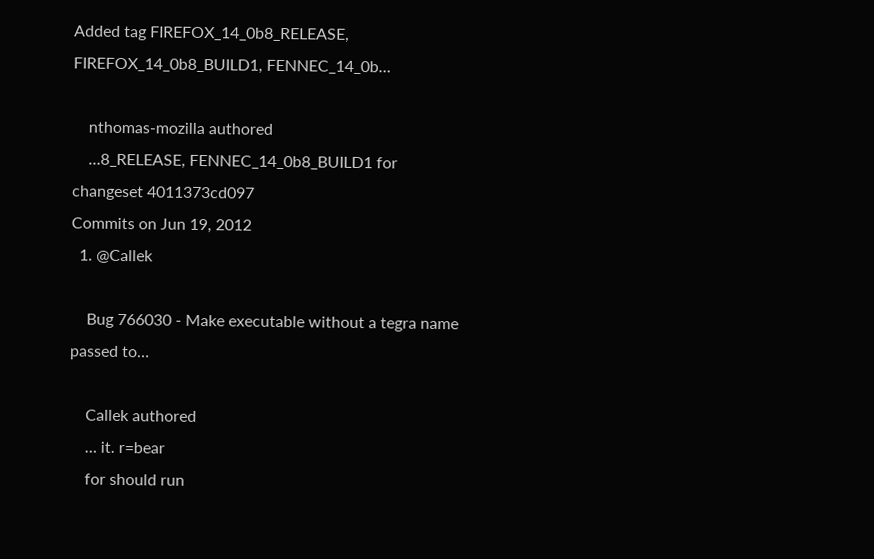Added tag FIREFOX_14_0b8_RELEASE, FIREFOX_14_0b8_BUILD1, FENNEC_14_0b…

    nthomas-mozilla authored
    …8_RELEASE, FENNEC_14_0b8_BUILD1 for changeset 4011373cd097
Commits on Jun 19, 2012
  1. @Callek

    Bug 766030 - Make executable without a tegra name passed to…

    Callek authored
    … it. r=bear
    for should run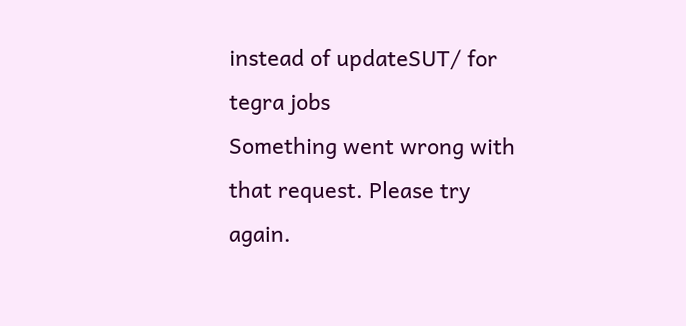instead of updateSUT/ for tegra jobs
Something went wrong with that request. Please try again.